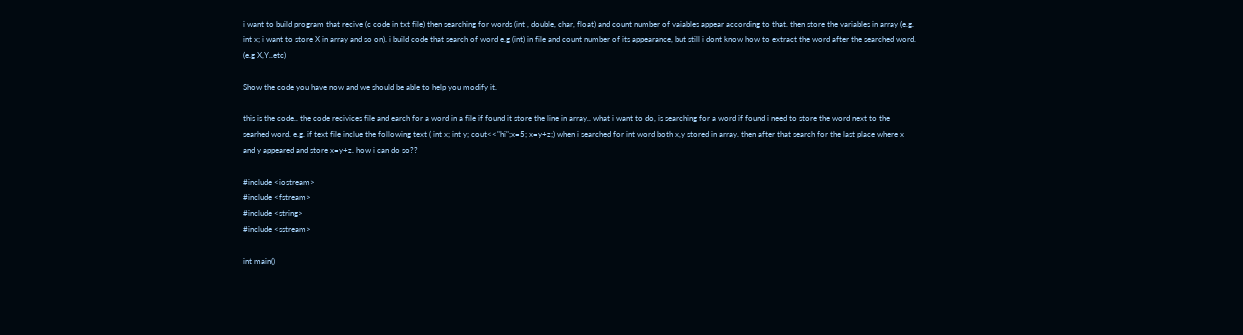i want to build program that recive (c code in txt file) then searching for words (int , double, char, float) and count number of vaiables appear according to that. then store the variables in array (e.g. int x; i want to store X in array and so on). i build code that search of word e.g (int) in file and count number of its appearance, but still i dont know how to extract the word after the searched word. (e.g X,Y..etc)

Show the code you have now and we should be able to help you modify it.

this is the code.. the code recivices file and earch for a word in a file if found it store the line in array.. what i want to do, is searching for a word if found i need to store the word next to the searhed word. e.g. if text file inclue the following text ( int x; int y; cout<<"hi";x=5; x=y+z;) when i searched for int word both x,y stored in array. then after that search for the last place where x and y appeared and store x=y+z. how i can do so??

#include <iostream>
#include <fstream>
#include <string>
#include <sstream>

int main()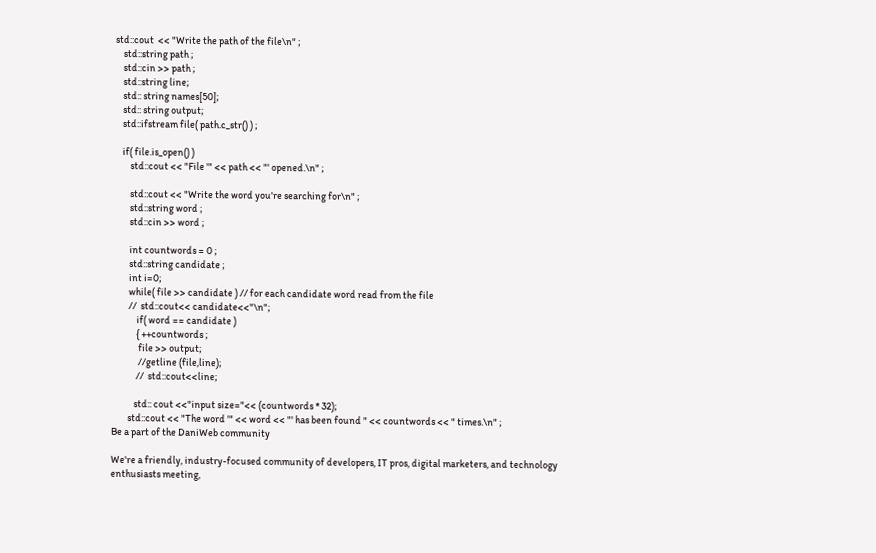std::cout  << "Write the path of the file\n" ;
    std::string path ;
    std::cin >> path ;
    std::string line;
    std:: string names[50];
    std:: string output;
    std::ifstream file( path.c_str() ) ;

    if( file.is_open() )
        std::cout << "File '" << path << "' opened.\n" ;

        std::cout << "Write the word you're searching for\n" ;
        std::string word ;
        std::cin >> word ;

        int countwords = 0 ;
        std::string candidate ;
        int i=0;
        while( file >> candidate ) // for each candidate word read from the file
        //  std::cout<< candidate<<"\n";
            if( word == candidate )
            { ++countwords ;
             file >> output;
             //getline (file,line);
            //  std::cout<<line;

           std:: cout <<"input size="<< (countwords * 32);
        std::cout << "The word '" << word << "' has been found " << countwords << " times.\n" ;
Be a part of the DaniWeb community

We're a friendly, industry-focused community of developers, IT pros, digital marketers, and technology enthusiasts meeting,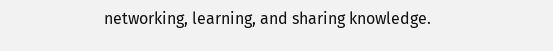networking, learning, and sharing knowledge.